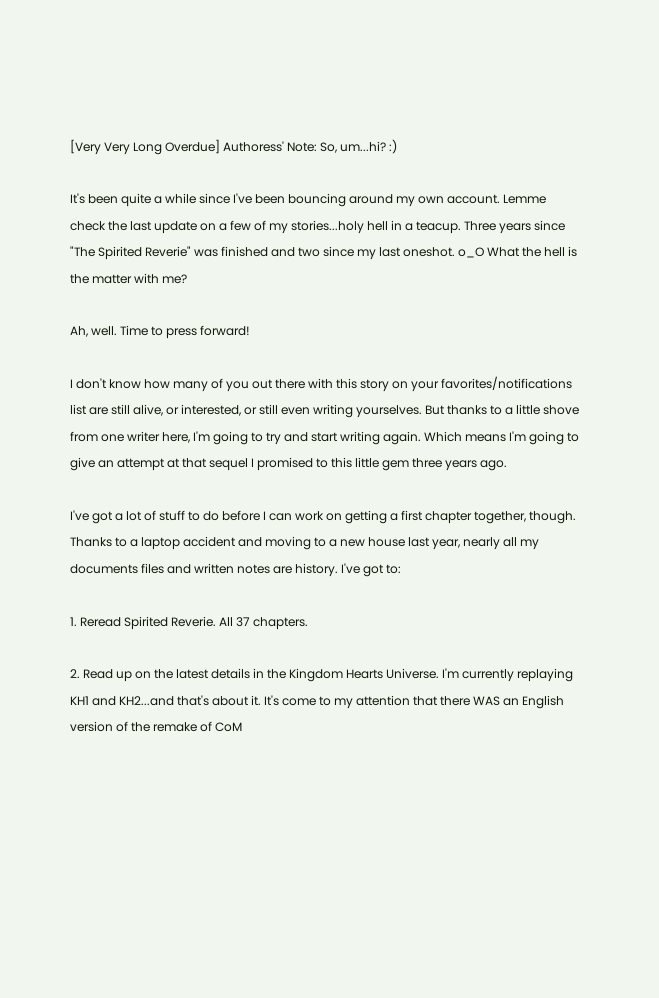[Very Very Long Overdue] Authoress' Note: So, um...hi? :)

It's been quite a while since I've been bouncing around my own account. Lemme check the last update on a few of my stories...holy hell in a teacup. Three years since "The Spirited Reverie" was finished and two since my last oneshot. o_O What the hell is the matter with me?

Ah, well. Time to press forward!

I don't know how many of you out there with this story on your favorites/notifications list are still alive, or interested, or still even writing yourselves. But thanks to a little shove from one writer here, I'm going to try and start writing again. Which means I'm going to give an attempt at that sequel I promised to this little gem three years ago.

I've got a lot of stuff to do before I can work on getting a first chapter together, though. Thanks to a laptop accident and moving to a new house last year, nearly all my documents files and written notes are history. I've got to:

1. Reread Spirited Reverie. All 37 chapters.

2. Read up on the latest details in the Kingdom Hearts Universe. I'm currently replaying KH1 and KH2...and that's about it. It's come to my attention that there WAS an English version of the remake of CoM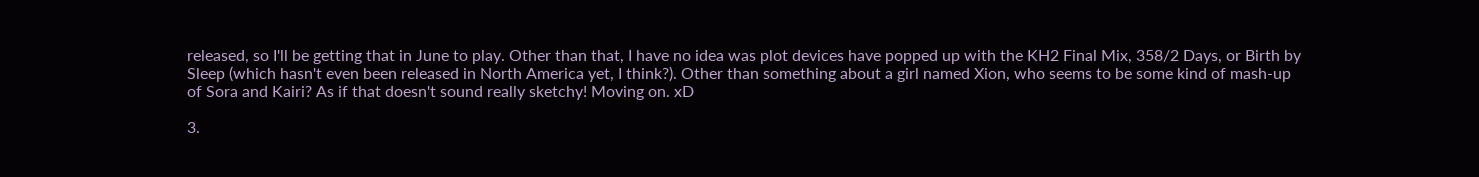released, so I'll be getting that in June to play. Other than that, I have no idea was plot devices have popped up with the KH2 Final Mix, 358/2 Days, or Birth by Sleep (which hasn't even been released in North America yet, I think?). Other than something about a girl named Xion, who seems to be some kind of mash-up of Sora and Kairi? As if that doesn't sound really sketchy! Moving on. xD

3.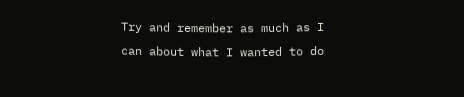Try and remember as much as I can about what I wanted to do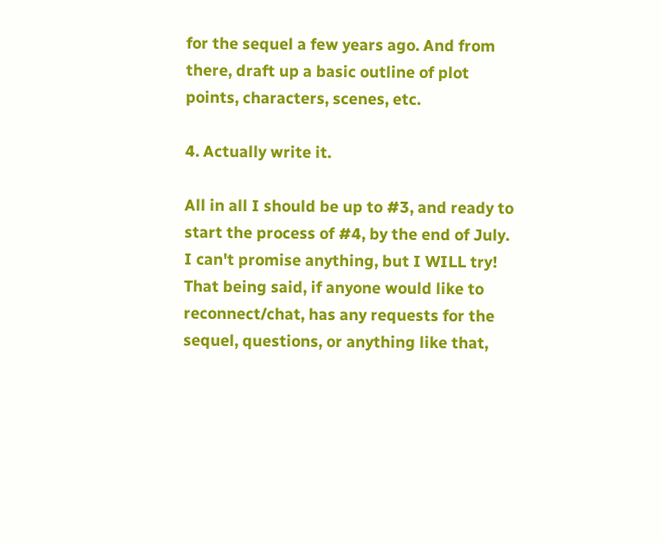for the sequel a few years ago. And from there, draft up a basic outline of plot points, characters, scenes, etc.

4. Actually write it.

All in all I should be up to #3, and ready to start the process of #4, by the end of July. I can't promise anything, but I WILL try! That being said, if anyone would like to reconnect/chat, has any requests for the sequel, questions, or anything like that,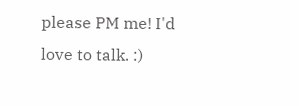please PM me! I'd love to talk. :)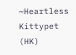~Heartless Kittypet (HK)